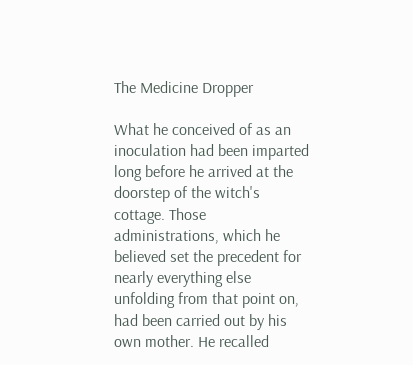The Medicine Dropper

What he conceived of as an inoculation had been imparted long before he arrived at the doorstep of the witch's cottage. Those administrations, which he believed set the precedent for nearly everything else unfolding from that point on, had been carried out by his own mother. He recalled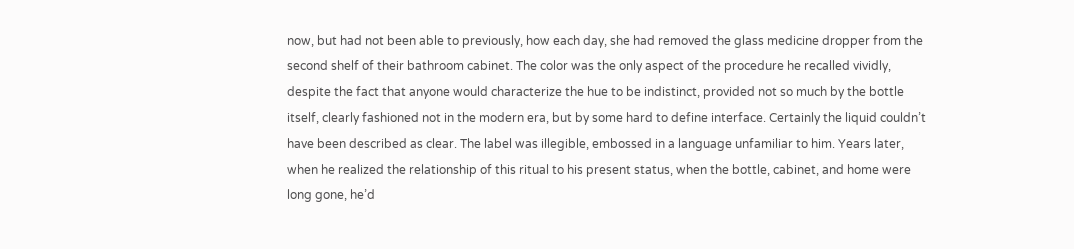now, but had not been able to previously, how each day, she had removed the glass medicine dropper from the second shelf of their bathroom cabinet. The color was the only aspect of the procedure he recalled vividly, despite the fact that anyone would characterize the hue to be indistinct, provided not so much by the bottle itself, clearly fashioned not in the modern era, but by some hard to define interface. Certainly the liquid couldn’t have been described as clear. The label was illegible, embossed in a language unfamiliar to him. Years later, when he realized the relationship of this ritual to his present status, when the bottle, cabinet, and home were long gone, he’d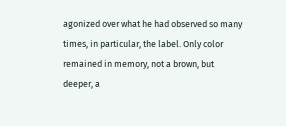agonized over what he had observed so many times, in particular, the label. Only color remained in memory, not a brown, but deeper, a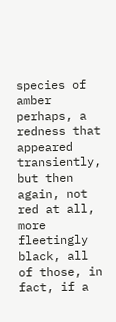species of amber perhaps, a redness that appeared transiently, but then again, not red at all, more fleetingly black, all of those, in fact, if a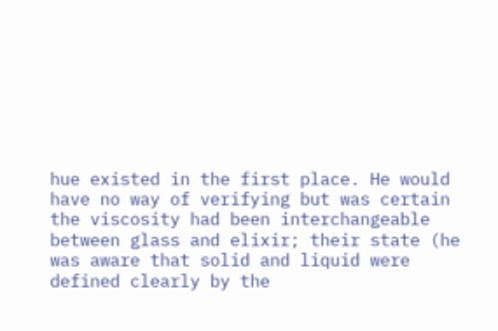hue existed in the first place. He would have no way of verifying but was certain the viscosity had been interchangeable between glass and elixir; their state (he was aware that solid and liquid were defined clearly by the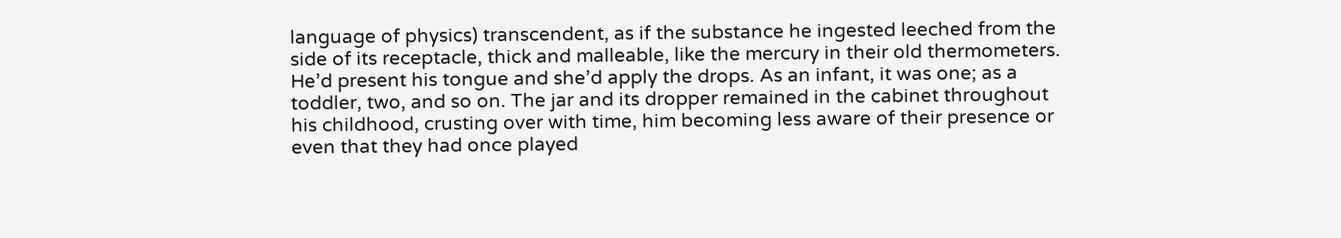language of physics) transcendent, as if the substance he ingested leeched from the side of its receptacle, thick and malleable, like the mercury in their old thermometers. He’d present his tongue and she’d apply the drops. As an infant, it was one; as a toddler, two, and so on. The jar and its dropper remained in the cabinet throughout his childhood, crusting over with time, him becoming less aware of their presence or even that they had once played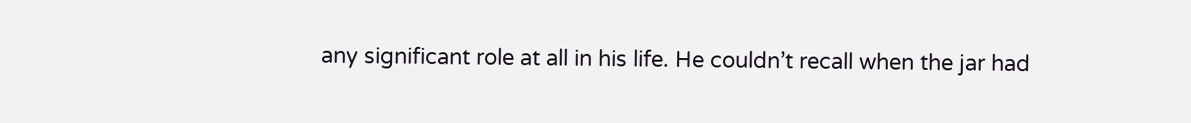any significant role at all in his life. He couldn’t recall when the jar had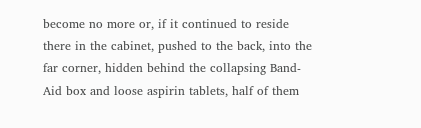become no more or, if it continued to reside there in the cabinet, pushed to the back, into the far corner, hidden behind the collapsing Band-Aid box and loose aspirin tablets, half of them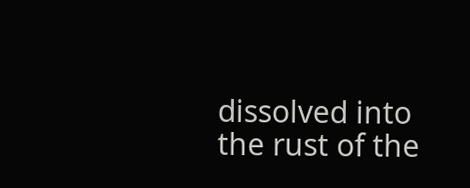dissolved into the rust of the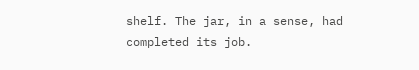shelf. The jar, in a sense, had completed its job.